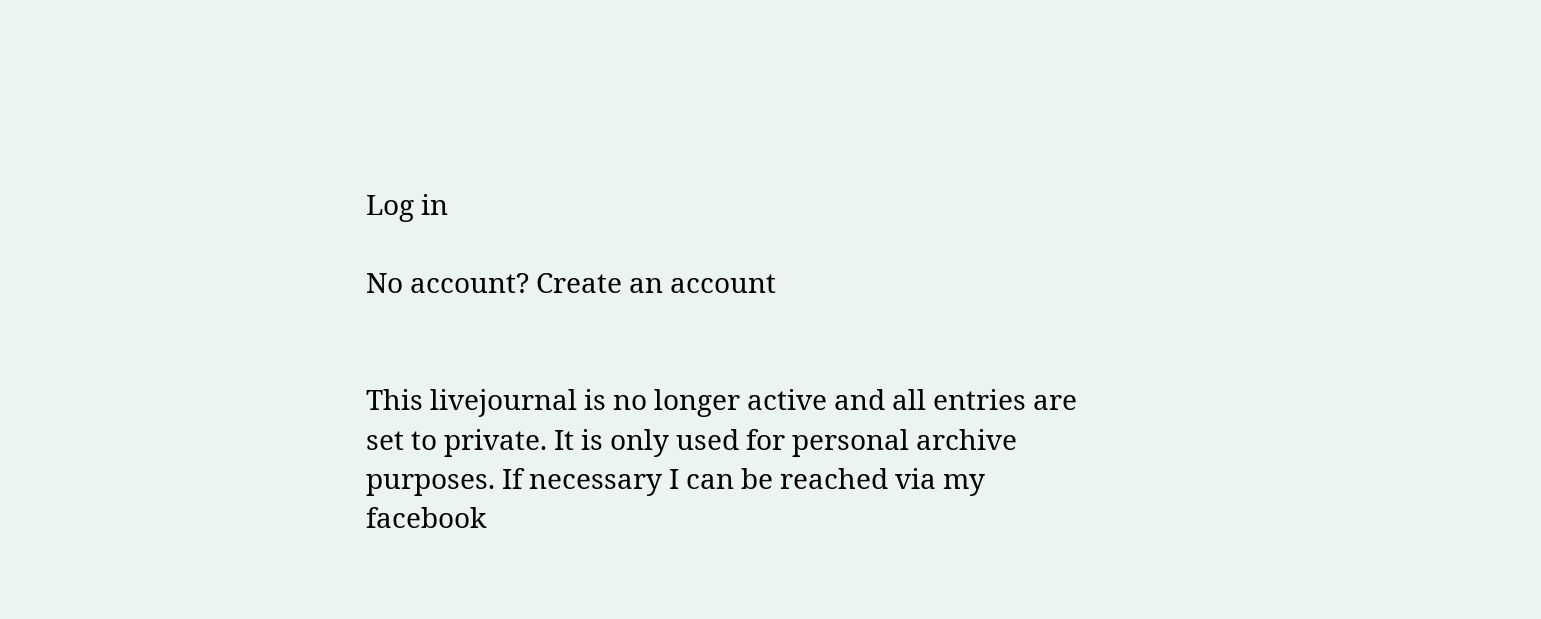Log in

No account? Create an account


This livejournal is no longer active and all entries are set to private. It is only used for personal archive purposes. If necessary I can be reached via my facebook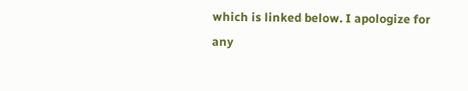which is linked below. I apologize for any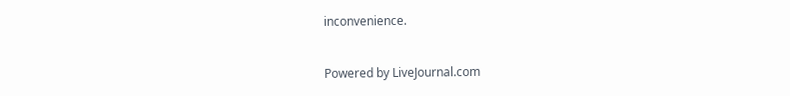inconvenience.


Powered by LiveJournal.com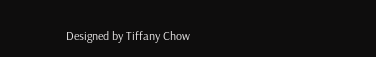Designed by Tiffany Chow